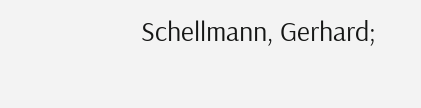Schellmann, Gerhard;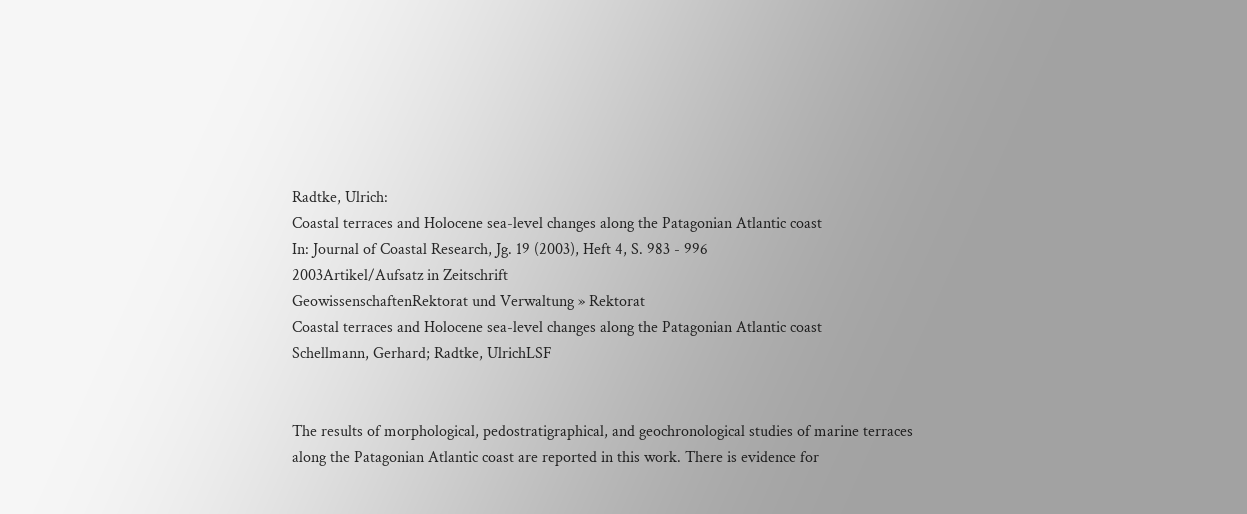Radtke, Ulrich:
Coastal terraces and Holocene sea-level changes along the Patagonian Atlantic coast
In: Journal of Coastal Research, Jg. 19 (2003), Heft 4, S. 983 - 996
2003Artikel/Aufsatz in Zeitschrift
GeowissenschaftenRektorat und Verwaltung » Rektorat
Coastal terraces and Holocene sea-level changes along the Patagonian Atlantic coast
Schellmann, Gerhard; Radtke, UlrichLSF


The results of morphological, pedostratigraphical, and geochronological studies of marine terraces along the Patagonian Atlantic coast are reported in this work. There is evidence for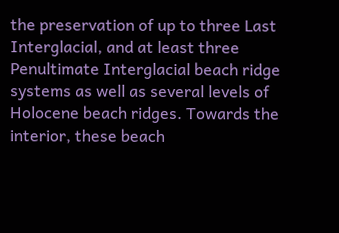the preservation of up to three Last Interglacial, and at least three Penultimate Interglacial beach ridge systems as well as several levels of Holocene beach ridges. Towards the interior, these beach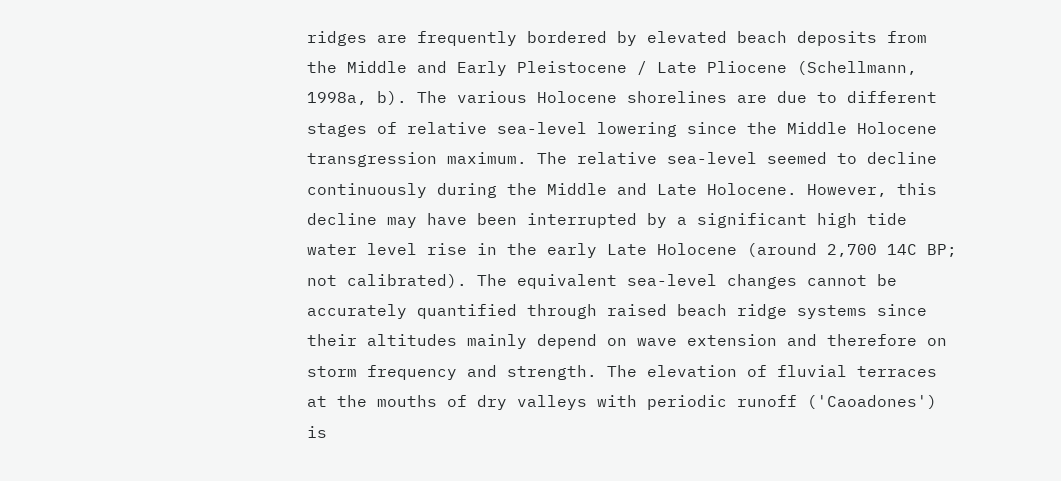ridges are frequently bordered by elevated beach deposits from the Middle and Early Pleistocene / Late Pliocene (Schellmann, 1998a, b). The various Holocene shorelines are due to different stages of relative sea-level lowering since the Middle Holocene transgression maximum. The relative sea-level seemed to decline continuously during the Middle and Late Holocene. However, this decline may have been interrupted by a significant high tide water level rise in the early Late Holocene (around 2,700 14C BP; not calibrated). The equivalent sea-level changes cannot be accurately quantified through raised beach ridge systems since their altitudes mainly depend on wave extension and therefore on storm frequency and strength. The elevation of fluvial terraces at the mouths of dry valleys with periodic runoff ('Caoadones') is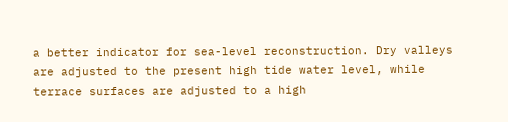a better indicator for sea-level reconstruction. Dry valleys are adjusted to the present high tide water level, while terrace surfaces are adjusted to a high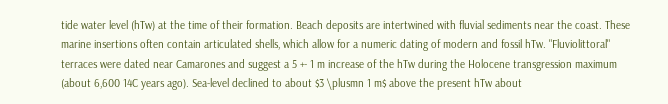tide water level (hTw) at the time of their formation. Beach deposits are intertwined with fluvial sediments near the coast. These marine insertions often contain articulated shells, which allow for a numeric dating of modern and fossil hTw. "Fluviolittoral" terraces were dated near Camarones and suggest a 5 +- 1 m increase of the hTw during the Holocene transgression maximum (about 6,600 14C years ago). Sea-level declined to about $3 \plusmn 1 m$ above the present hTw about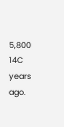5,800 14C years ago.